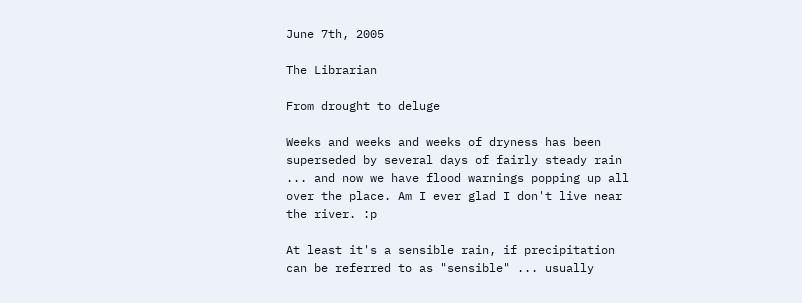June 7th, 2005

The Librarian

From drought to deluge

Weeks and weeks and weeks of dryness has been superseded by several days of fairly steady rain ... and now we have flood warnings popping up all over the place. Am I ever glad I don't live near the river. :p

At least it's a sensible rain, if precipitation can be referred to as "sensible" ... usually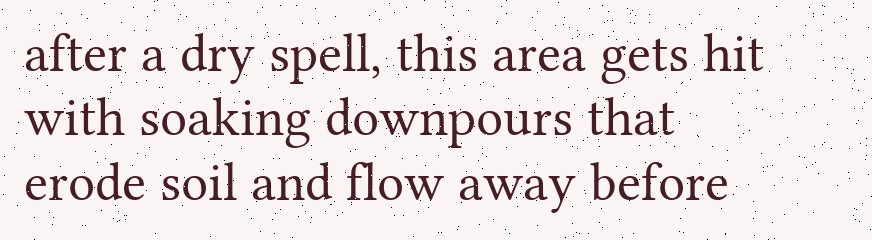after a dry spell, this area gets hit with soaking downpours that erode soil and flow away before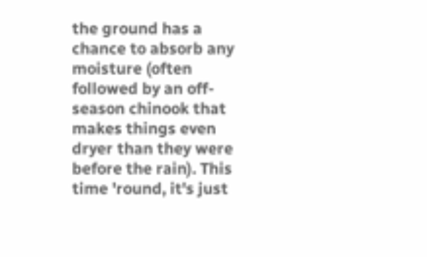the ground has a chance to absorb any moisture (often followed by an off-season chinook that makes things even dryer than they were before the rain). This time 'round, it's just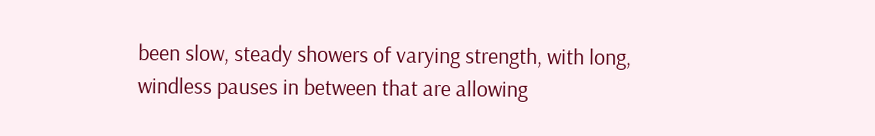been slow, steady showers of varying strength, with long, windless pauses in between that are allowing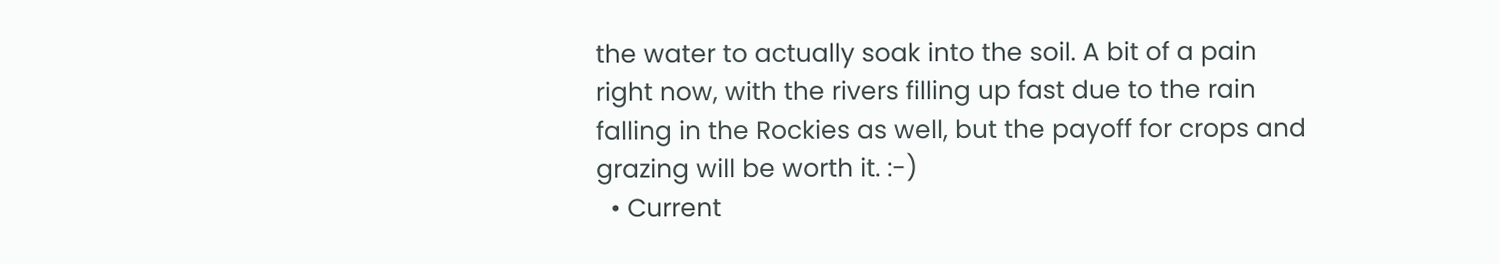the water to actually soak into the soil. A bit of a pain right now, with the rivers filling up fast due to the rain falling in the Rockies as well, but the payoff for crops and grazing will be worth it. :-)
  • Current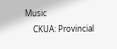Music
    CKUA: Provincial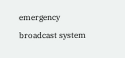emergency broadcast system